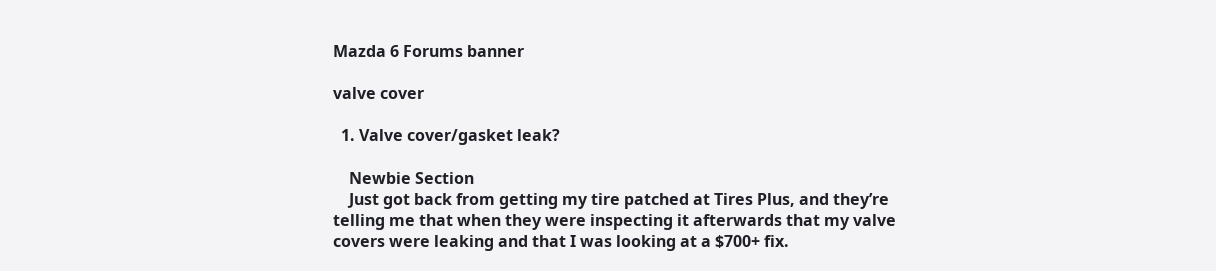Mazda 6 Forums banner

valve cover

  1. Valve cover/gasket leak?

    Newbie Section
    Just got back from getting my tire patched at Tires Plus, and they’re telling me that when they were inspecting it afterwards that my valve covers were leaking and that I was looking at a $700+ fix.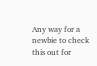Any way for a newbie to check this out for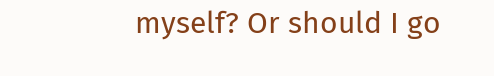myself? Or should I go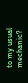to my usual mechanic?